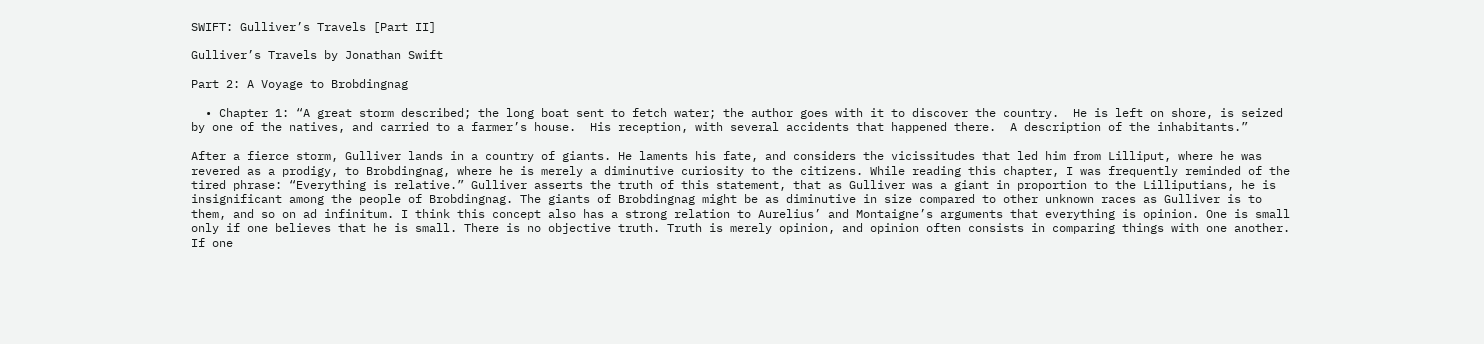SWIFT: Gulliver’s Travels [Part II]

Gulliver’s Travels by Jonathan Swift

Part 2: A Voyage to Brobdingnag

  • Chapter 1: “A great storm described; the long boat sent to fetch water; the author goes with it to discover the country.  He is left on shore, is seized by one of the natives, and carried to a farmer’s house.  His reception, with several accidents that happened there.  A description of the inhabitants.”

After a fierce storm, Gulliver lands in a country of giants. He laments his fate, and considers the vicissitudes that led him from Lilliput, where he was revered as a prodigy, to Brobdingnag, where he is merely a diminutive curiosity to the citizens. While reading this chapter, I was frequently reminded of the tired phrase: “Everything is relative.” Gulliver asserts the truth of this statement, that as Gulliver was a giant in proportion to the Lilliputians, he is insignificant among the people of Brobdingnag. The giants of Brobdingnag might be as diminutive in size compared to other unknown races as Gulliver is to them, and so on ad infinitum. I think this concept also has a strong relation to Aurelius’ and Montaigne’s arguments that everything is opinion. One is small only if one believes that he is small. There is no objective truth. Truth is merely opinion, and opinion often consists in comparing things with one another. If one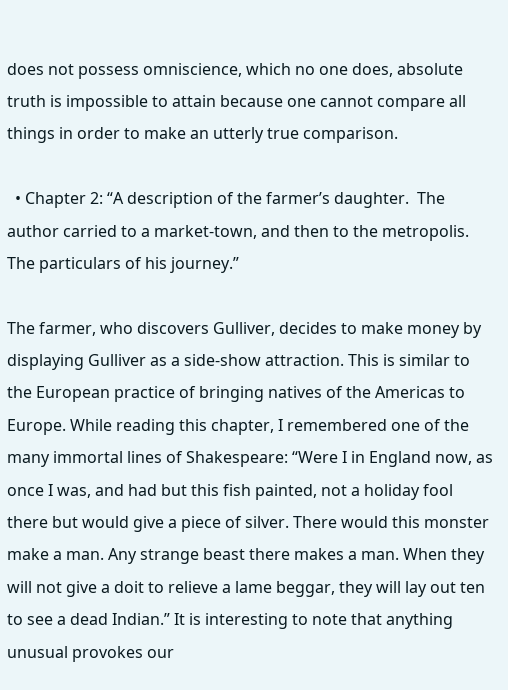does not possess omniscience, which no one does, absolute truth is impossible to attain because one cannot compare all things in order to make an utterly true comparison.

  • Chapter 2: “A description of the farmer’s daughter.  The author carried to a market-town, and then to the metropolis.  The particulars of his journey.”

The farmer, who discovers Gulliver, decides to make money by displaying Gulliver as a side-show attraction. This is similar to the European practice of bringing natives of the Americas to Europe. While reading this chapter, I remembered one of the many immortal lines of Shakespeare: “Were I in England now, as once I was, and had but this fish painted, not a holiday fool there but would give a piece of silver. There would this monster make a man. Any strange beast there makes a man. When they will not give a doit to relieve a lame beggar, they will lay out ten to see a dead Indian.” It is interesting to note that anything unusual provokes our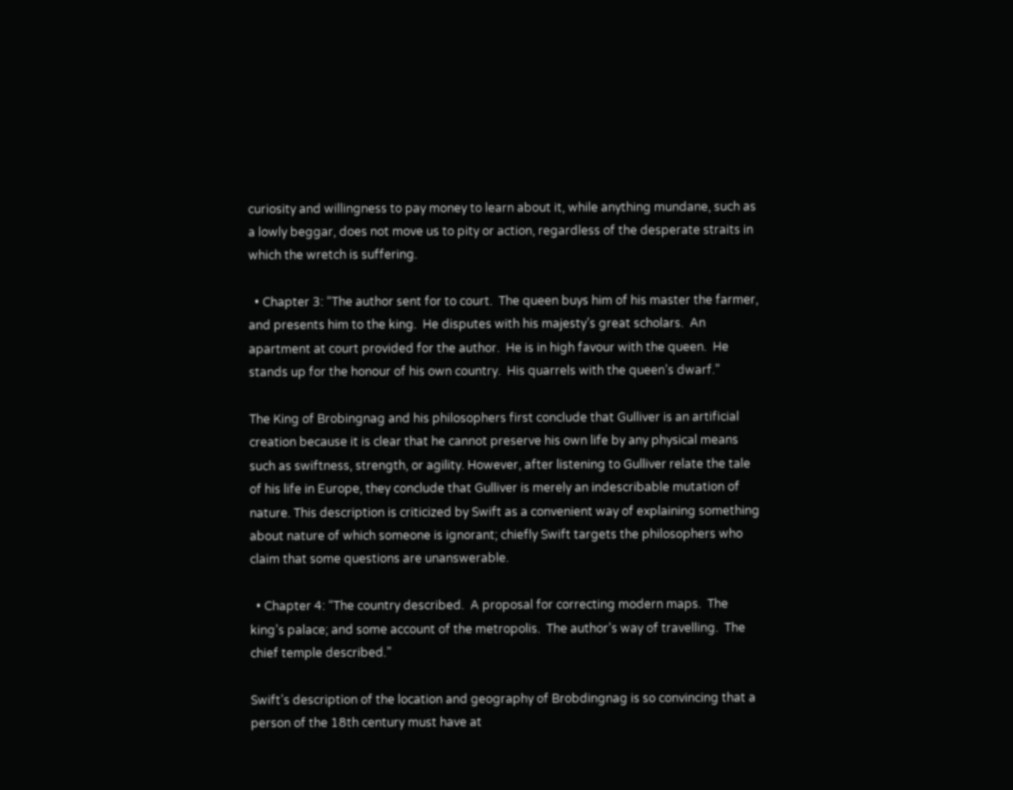curiosity and willingness to pay money to learn about it, while anything mundane, such as a lowly beggar, does not move us to pity or action, regardless of the desperate straits in which the wretch is suffering.

  • Chapter 3: “The author sent for to court.  The queen buys him of his master the farmer, and presents him to the king.  He disputes with his majesty’s great scholars.  An apartment at court provided for the author.  He is in high favour with the queen.  He stands up for the honour of his own country.  His quarrels with the queen’s dwarf.”

The King of Brobingnag and his philosophers first conclude that Gulliver is an artificial creation because it is clear that he cannot preserve his own life by any physical means such as swiftness, strength, or agility. However, after listening to Gulliver relate the tale of his life in Europe, they conclude that Gulliver is merely an indescribable mutation of nature. This description is criticized by Swift as a convenient way of explaining something about nature of which someone is ignorant; chiefly Swift targets the philosophers who claim that some questions are unanswerable.

  • Chapter 4: “The country described.  A proposal for correcting modern maps.  The king’s palace; and some account of the metropolis.  The author’s way of travelling.  The chief temple described.”

Swift’s description of the location and geography of Brobdingnag is so convincing that a person of the 18th century must have at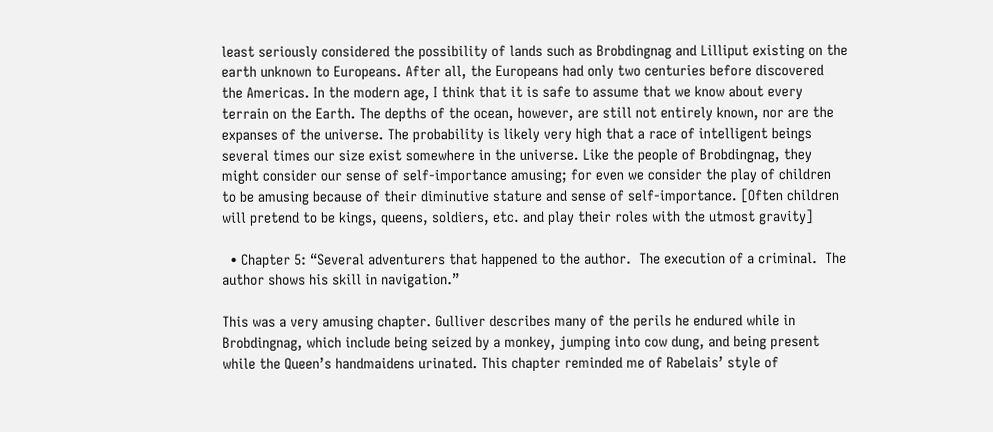least seriously considered the possibility of lands such as Brobdingnag and Lilliput existing on the earth unknown to Europeans. After all, the Europeans had only two centuries before discovered the Americas. In the modern age, I think that it is safe to assume that we know about every terrain on the Earth. The depths of the ocean, however, are still not entirely known, nor are the expanses of the universe. The probability is likely very high that a race of intelligent beings several times our size exist somewhere in the universe. Like the people of Brobdingnag, they might consider our sense of self-importance amusing; for even we consider the play of children to be amusing because of their diminutive stature and sense of self-importance. [Often children will pretend to be kings, queens, soldiers, etc. and play their roles with the utmost gravity]

  • Chapter 5: “Several adventurers that happened to the author.  The execution of a criminal.  The author shows his skill in navigation.”

This was a very amusing chapter. Gulliver describes many of the perils he endured while in Brobdingnag, which include being seized by a monkey, jumping into cow dung, and being present while the Queen’s handmaidens urinated. This chapter reminded me of Rabelais’ style of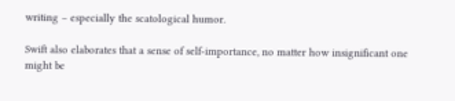writing – especially the scatological humor.

Swift also elaborates that a sense of self-importance, no matter how insignificant one might be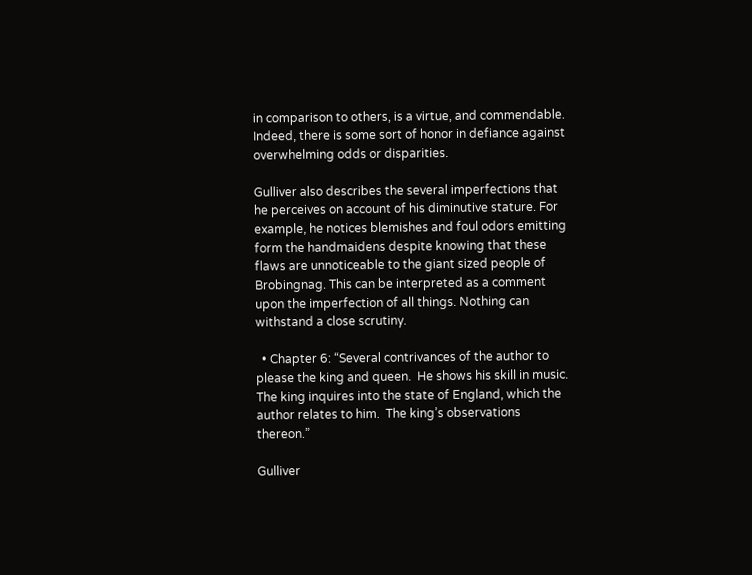in comparison to others, is a virtue, and commendable. Indeed, there is some sort of honor in defiance against overwhelming odds or disparities.

Gulliver also describes the several imperfections that he perceives on account of his diminutive stature. For example, he notices blemishes and foul odors emitting form the handmaidens despite knowing that these flaws are unnoticeable to the giant sized people of Brobingnag. This can be interpreted as a comment upon the imperfection of all things. Nothing can withstand a close scrutiny.

  • Chapter 6: “Several contrivances of the author to please the king and queen.  He shows his skill in music.  The king inquires into the state of England, which the author relates to him.  The king’s observations thereon.”

Gulliver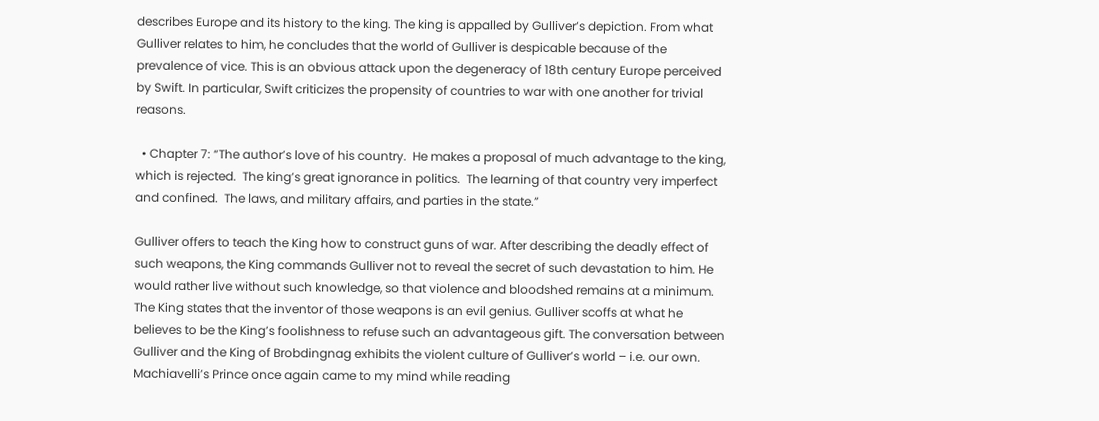describes Europe and its history to the king. The king is appalled by Gulliver’s depiction. From what Gulliver relates to him, he concludes that the world of Gulliver is despicable because of the prevalence of vice. This is an obvious attack upon the degeneracy of 18th century Europe perceived by Swift. In particular, Swift criticizes the propensity of countries to war with one another for trivial reasons.

  • Chapter 7: “The author’s love of his country.  He makes a proposal of much advantage to the king, which is rejected.  The king’s great ignorance in politics.  The learning of that country very imperfect and confined.  The laws, and military affairs, and parties in the state.”

Gulliver offers to teach the King how to construct guns of war. After describing the deadly effect of such weapons, the King commands Gulliver not to reveal the secret of such devastation to him. He would rather live without such knowledge, so that violence and bloodshed remains at a minimum. The King states that the inventor of those weapons is an evil genius. Gulliver scoffs at what he believes to be the King’s foolishness to refuse such an advantageous gift. The conversation between Gulliver and the King of Brobdingnag exhibits the violent culture of Gulliver’s world – i.e. our own. Machiavelli’s Prince once again came to my mind while reading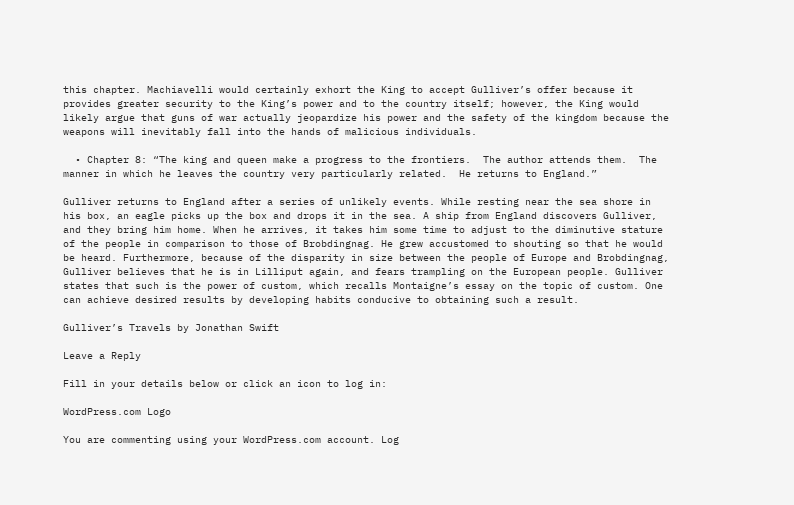this chapter. Machiavelli would certainly exhort the King to accept Gulliver’s offer because it provides greater security to the King’s power and to the country itself; however, the King would likely argue that guns of war actually jeopardize his power and the safety of the kingdom because the weapons will inevitably fall into the hands of malicious individuals.

  • Chapter 8: “The king and queen make a progress to the frontiers.  The author attends them.  The manner in which he leaves the country very particularly related.  He returns to England.”

Gulliver returns to England after a series of unlikely events. While resting near the sea shore in his box, an eagle picks up the box and drops it in the sea. A ship from England discovers Gulliver, and they bring him home. When he arrives, it takes him some time to adjust to the diminutive stature of the people in comparison to those of Brobdingnag. He grew accustomed to shouting so that he would be heard. Furthermore, because of the disparity in size between the people of Europe and Brobdingnag, Gulliver believes that he is in Lilliput again, and fears trampling on the European people. Gulliver states that such is the power of custom, which recalls Montaigne’s essay on the topic of custom. One can achieve desired results by developing habits conducive to obtaining such a result.

Gulliver’s Travels by Jonathan Swift

Leave a Reply

Fill in your details below or click an icon to log in:

WordPress.com Logo

You are commenting using your WordPress.com account. Log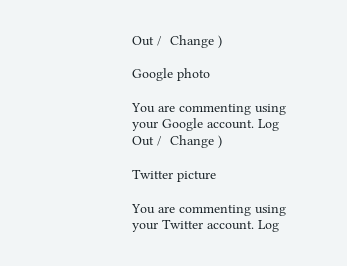Out /  Change )

Google photo

You are commenting using your Google account. Log Out /  Change )

Twitter picture

You are commenting using your Twitter account. Log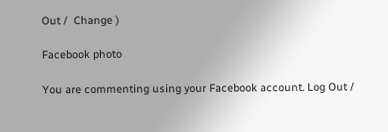Out /  Change )

Facebook photo

You are commenting using your Facebook account. Log Out /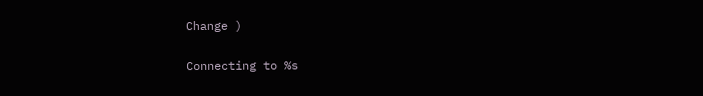Change )

Connecting to %s